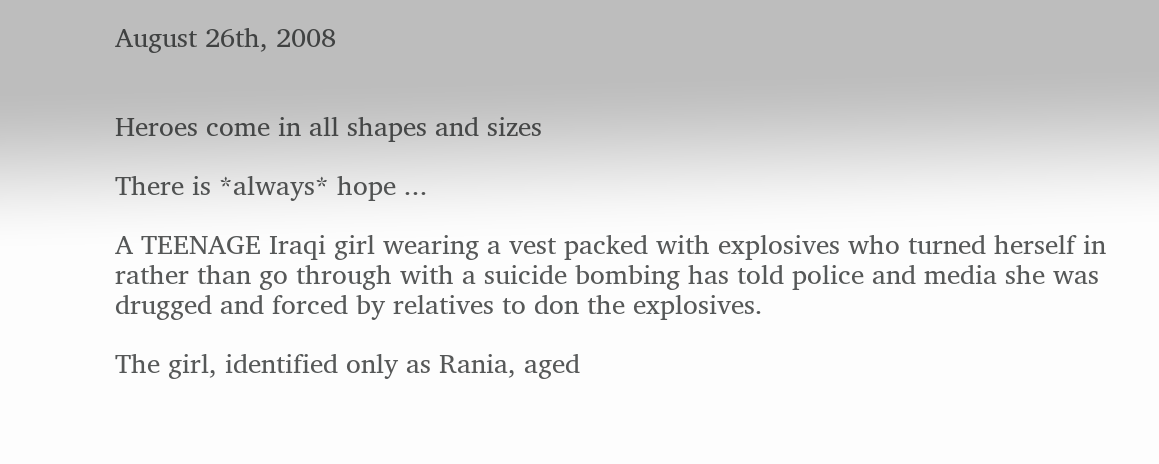August 26th, 2008


Heroes come in all shapes and sizes

There is *always* hope ...

A TEENAGE Iraqi girl wearing a vest packed with explosives who turned herself in rather than go through with a suicide bombing has told police and media she was drugged and forced by relatives to don the explosives.

The girl, identified only as Rania, aged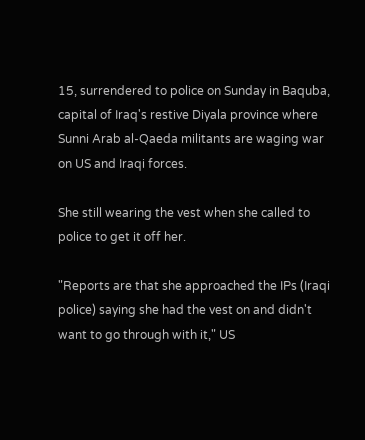15, surrendered to police on Sunday in Baquba, capital of Iraq's restive Diyala province where Sunni Arab al-Qaeda militants are waging war on US and Iraqi forces.

She still wearing the vest when she called to police to get it off her.

"Reports are that she approached the IPs (Iraqi police) saying she had the vest on and didn't want to go through with it," US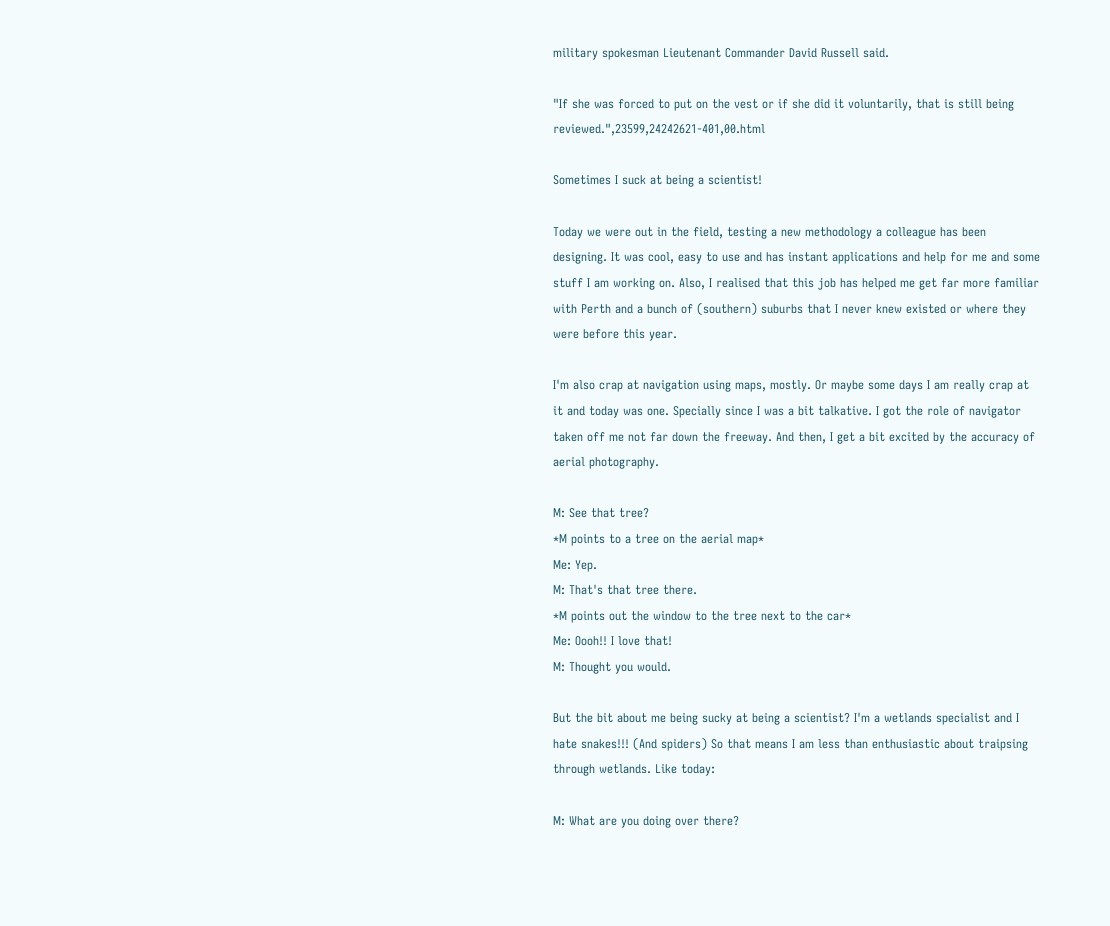military spokesman Lieutenant Commander David Russell said.

"If she was forced to put on the vest or if she did it voluntarily, that is still being reviewed.",23599,24242621-401,00.html

Sometimes I suck at being a scientist!

Today we were out in the field, testing a new methodology a colleague has been designing. It was cool, easy to use and has instant applications and help for me and some stuff I am working on. Also, I realised that this job has helped me get far more familiar with Perth and a bunch of (southern) suburbs that I never knew existed or where they were before this year.

I'm also crap at navigation using maps, mostly. Or maybe some days I am really crap at it and today was one. Specially since I was a bit talkative. I got the role of navigator taken off me not far down the freeway. And then, I get a bit excited by the accuracy of aerial photography.

M: See that tree?
*M points to a tree on the aerial map*
Me: Yep.
M: That's that tree there.
*M points out the window to the tree next to the car*
Me: Oooh!! I love that!
M: Thought you would.

But the bit about me being sucky at being a scientist? I'm a wetlands specialist and I hate snakes!!! (And spiders) So that means I am less than enthusiastic about traipsing through wetlands. Like today:

M: What are you doing over there?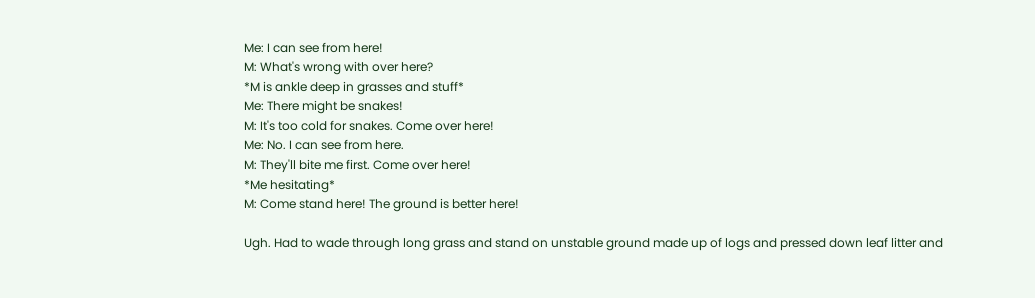Me: I can see from here!
M: What's wrong with over here?
*M is ankle deep in grasses and stuff*
Me: There might be snakes!
M: It's too cold for snakes. Come over here!
Me: No. I can see from here.
M: They'll bite me first. Come over here!
*Me hesitating*
M: Come stand here! The ground is better here!

Ugh. Had to wade through long grass and stand on unstable ground made up of logs and pressed down leaf litter and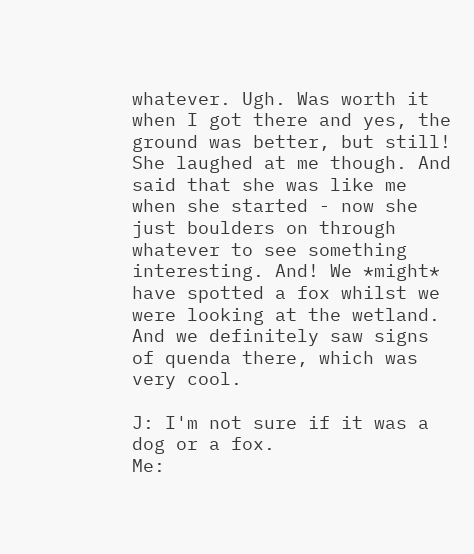whatever. Ugh. Was worth it when I got there and yes, the ground was better, but still! She laughed at me though. And said that she was like me when she started - now she just boulders on through whatever to see something interesting. And! We *might* have spotted a fox whilst we were looking at the wetland. And we definitely saw signs of quenda there, which was very cool.

J: I'm not sure if it was a dog or a fox.
Me: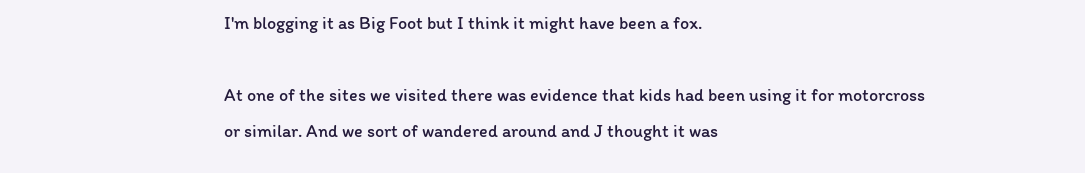I'm blogging it as Big Foot but I think it might have been a fox.

At one of the sites we visited there was evidence that kids had been using it for motorcross or similar. And we sort of wandered around and J thought it was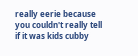really eerie because you couldn't really tell if it was kids cubby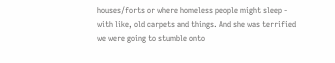houses/forts or where homeless people might sleep - with like, old carpets and things. And she was terrified we were going to stumble onto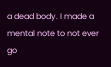a dead body. I made a mental note to not ever go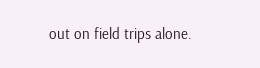out on field trips alone.